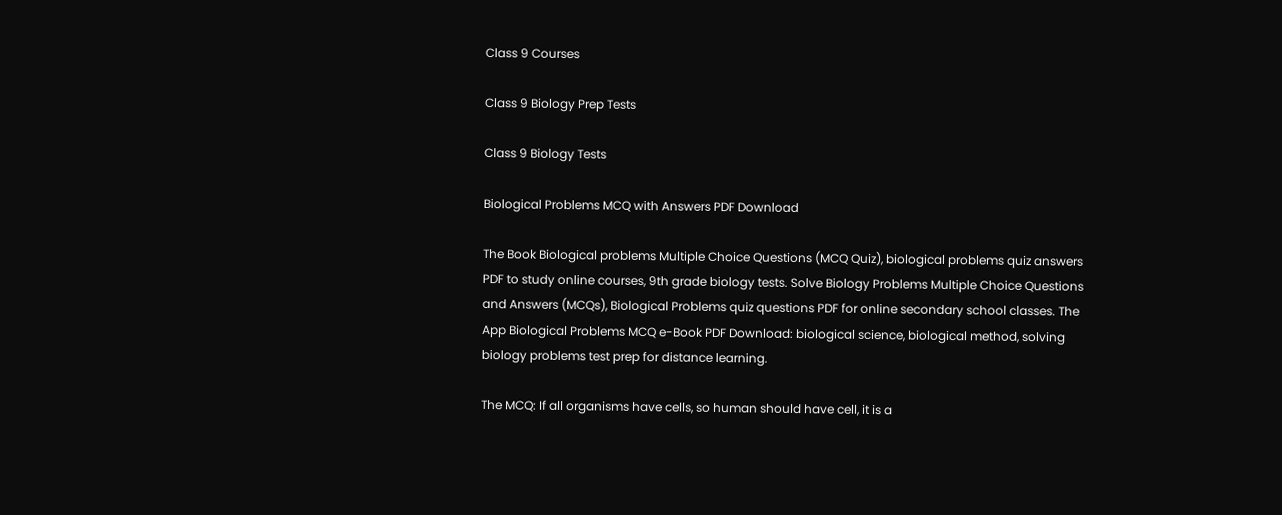Class 9 Courses

Class 9 Biology Prep Tests

Class 9 Biology Tests

Biological Problems MCQ with Answers PDF Download

The Book Biological problems Multiple Choice Questions (MCQ Quiz), biological problems quiz answers PDF to study online courses, 9th grade biology tests. Solve Biology Problems Multiple Choice Questions and Answers (MCQs), Biological Problems quiz questions PDF for online secondary school classes. The App Biological Problems MCQ e-Book PDF Download: biological science, biological method, solving biology problems test prep for distance learning.

The MCQ: If all organisms have cells, so human should have cell, it is a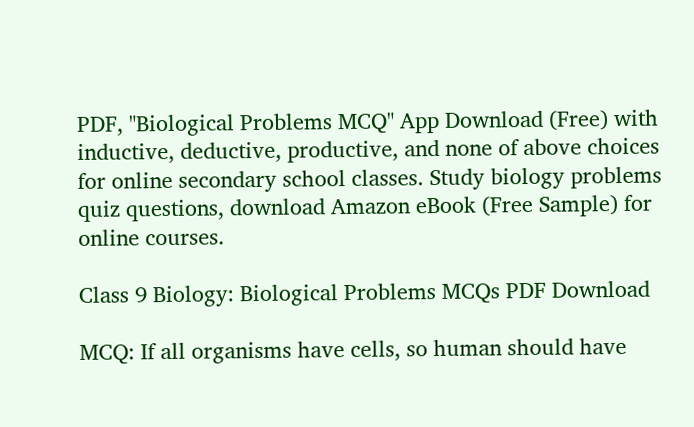PDF, "Biological Problems MCQ" App Download (Free) with inductive, deductive, productive, and none of above choices for online secondary school classes. Study biology problems quiz questions, download Amazon eBook (Free Sample) for online courses.

Class 9 Biology: Biological Problems MCQs PDF Download

MCQ: If all organisms have cells, so human should have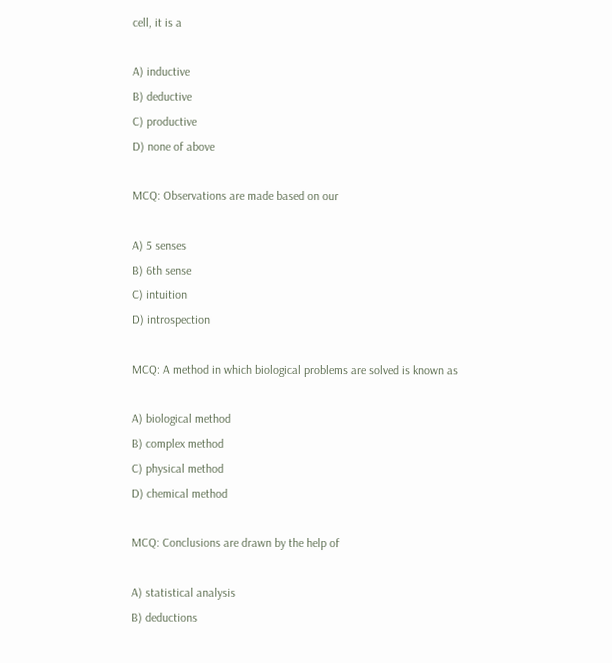cell, it is a

A) inductive
B) deductive
C) productive
D) none of above

MCQ: Observations are made based on our

A) 5 senses
B) 6th sense
C) intuition
D) introspection

MCQ: A method in which biological problems are solved is known as

A) biological method
B) complex method
C) physical method
D) chemical method

MCQ: Conclusions are drawn by the help of

A) statistical analysis
B) deductions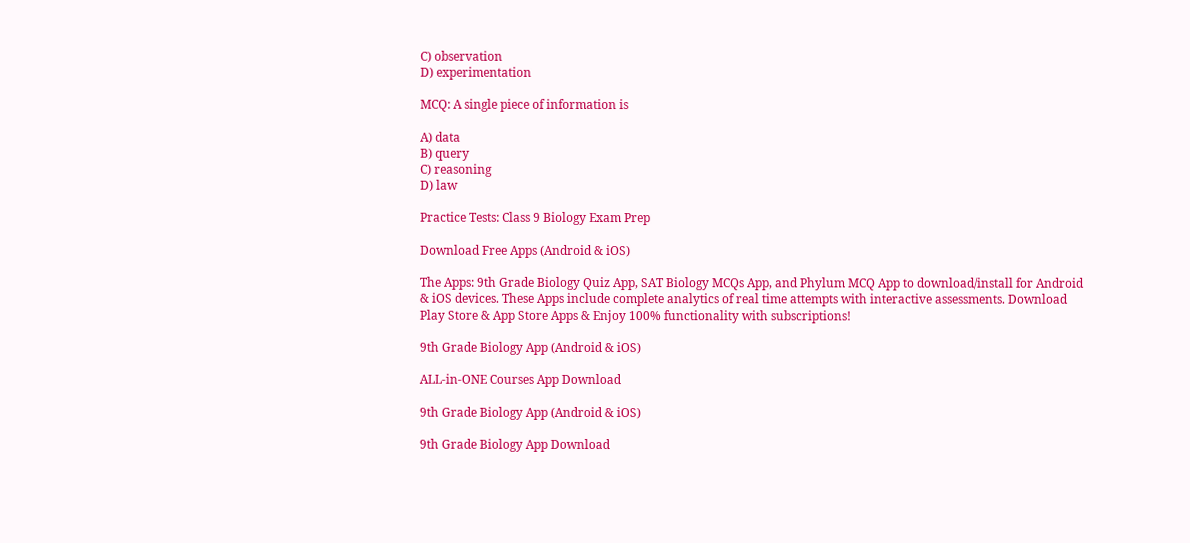C) observation
D) experimentation

MCQ: A single piece of information is

A) data
B) query
C) reasoning
D) law

Practice Tests: Class 9 Biology Exam Prep

Download Free Apps (Android & iOS)

The Apps: 9th Grade Biology Quiz App, SAT Biology MCQs App, and Phylum MCQ App to download/install for Android & iOS devices. These Apps include complete analytics of real time attempts with interactive assessments. Download Play Store & App Store Apps & Enjoy 100% functionality with subscriptions!

9th Grade Biology App (Android & iOS)

ALL-in-ONE Courses App Download

9th Grade Biology App (Android & iOS)

9th Grade Biology App Download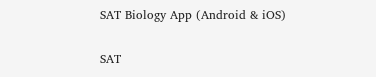SAT Biology App (Android & iOS)

SAT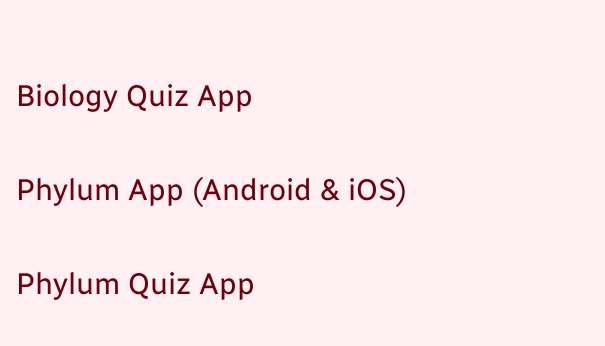Biology Quiz App

Phylum App (Android & iOS)

Phylum Quiz App